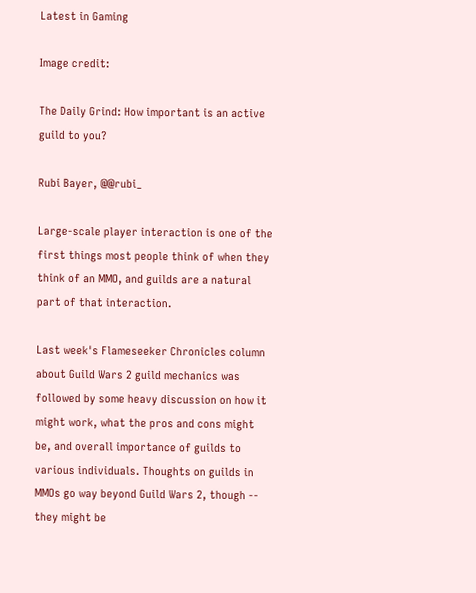Latest in Gaming

Image credit:

The Daily Grind: How important is an active guild to you?

Rubi Bayer, @@rubi_

Large-scale player interaction is one of the first things most people think of when they think of an MMO, and guilds are a natural part of that interaction.

Last week's Flameseeker Chronicles column about Guild Wars 2 guild mechanics was followed by some heavy discussion on how it might work, what the pros and cons might be, and overall importance of guilds to various individuals. Thoughts on guilds in MMOs go way beyond Guild Wars 2, though -- they might be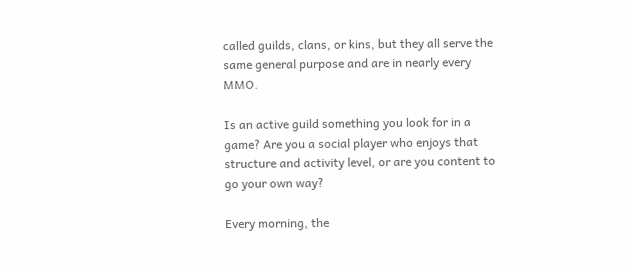called guilds, clans, or kins, but they all serve the same general purpose and are in nearly every MMO.

Is an active guild something you look for in a game? Are you a social player who enjoys that structure and activity level, or are you content to go your own way?

Every morning, the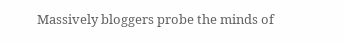Massively bloggers probe the minds of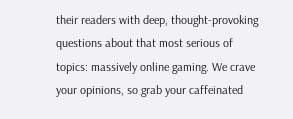their readers with deep, thought-provoking questions about that most serious of topics: massively online gaming. We crave your opinions, so grab your caffeinated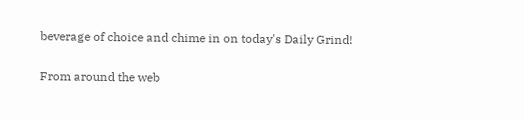beverage of choice and chime in on today's Daily Grind!

From around the web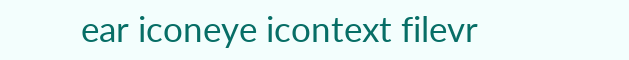ear iconeye icontext filevr